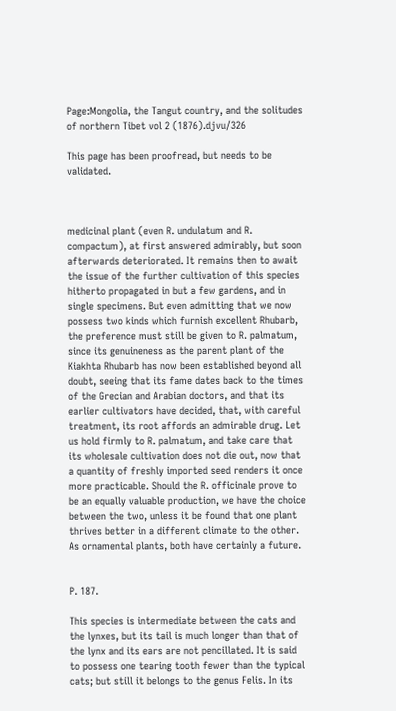Page:Mongolia, the Tangut country, and the solitudes of northern Tibet vol 2 (1876).djvu/326

This page has been proofread, but needs to be validated.



medicinal plant (even R. undulatum and R. compactum), at first answered admirably, but soon afterwards deteriorated. It remains then to await the issue of the further cultivation of this species hitherto propagated in but a few gardens, and in single specimens. But even admitting that we now possess two kinds which furnish excellent Rhubarb, the preference must still be given to R. palmatum, since its genuineness as the parent plant of the Kiakhta Rhubarb has now been established beyond all doubt, seeing that its fame dates back to the times of the Grecian and Arabian doctors, and that its earlier cultivators have decided, that, with careful treatment, its root affords an admirable drug. Let us hold firmly to R. palmatum, and take care that its wholesale cultivation does not die out, now that a quantity of freshly imported seed renders it once more practicable. Should the R. officinale prove to be an equally valuable production, we have the choice between the two, unless it be found that one plant thrives better in a different climate to the other. As ornamental plants, both have certainly a future.


P. 187.

This species is intermediate between the cats and the lynxes, but its tail is much longer than that of the lynx and its ears are not pencillated. It is said to possess one tearing tooth fewer than the typical cats; but still it belongs to the genus Felis. In its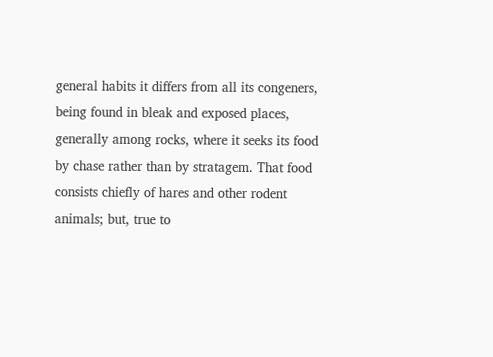general habits it differs from all its congeners, being found in bleak and exposed places, generally among rocks, where it seeks its food by chase rather than by stratagem. That food consists chiefly of hares and other rodent animals; but, true to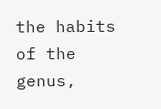the habits of the genus,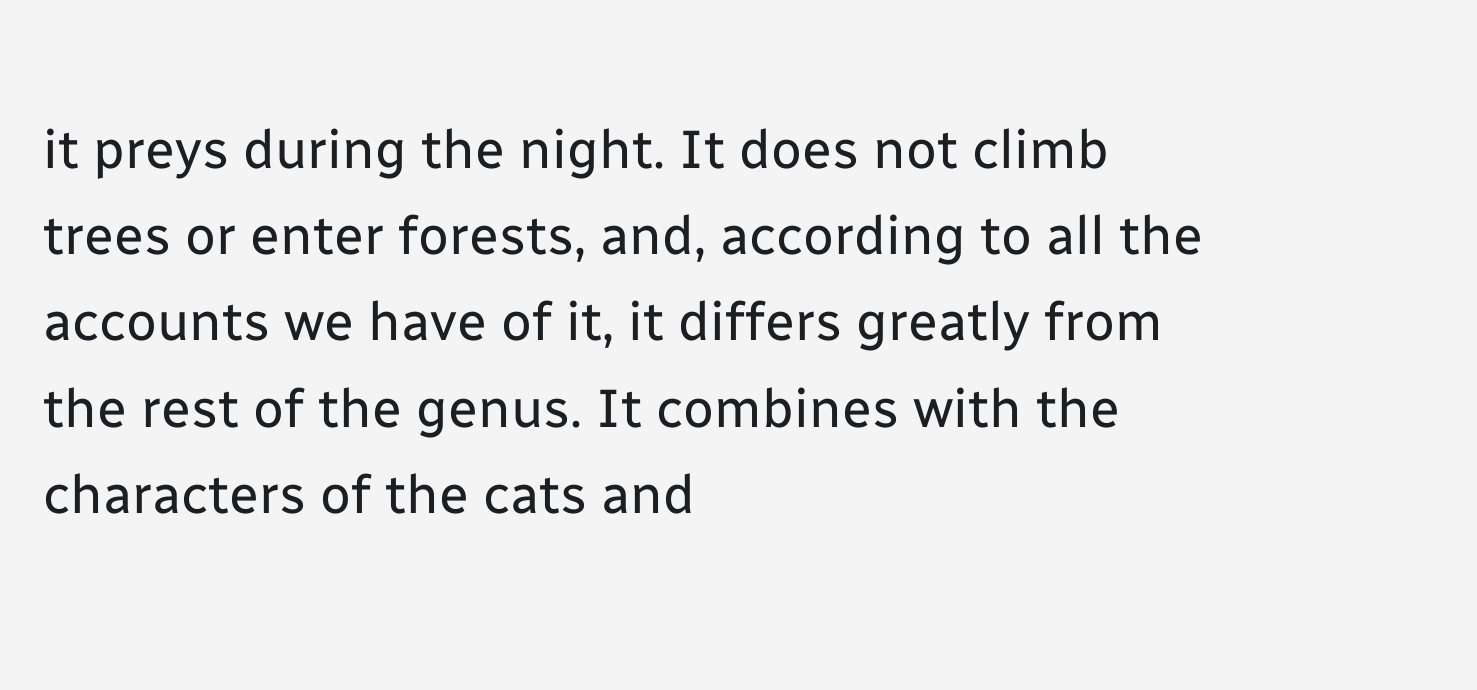it preys during the night. It does not climb trees or enter forests, and, according to all the accounts we have of it, it differs greatly from the rest of the genus. It combines with the characters of the cats and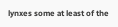lynxes some at least of the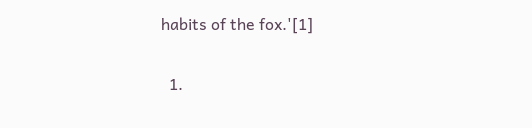habits of the fox.'[1]

  1.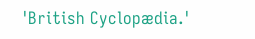'British Cyclopædia.'